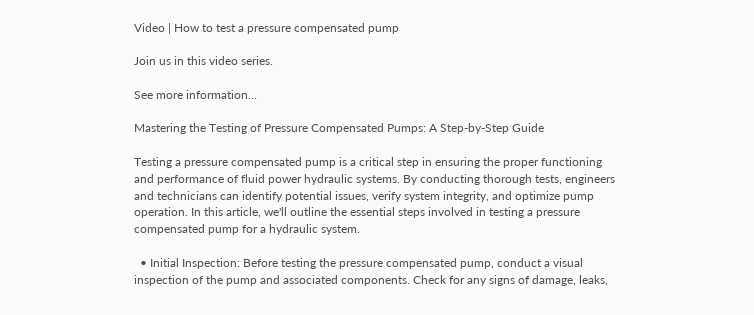Video | How to test a pressure compensated pump

Join us in this video series.

See more information...

Mastering the Testing of Pressure Compensated Pumps: A Step-by-Step Guide

Testing a pressure compensated pump is a critical step in ensuring the proper functioning and performance of fluid power hydraulic systems. By conducting thorough tests, engineers and technicians can identify potential issues, verify system integrity, and optimize pump operation. In this article, we'll outline the essential steps involved in testing a pressure compensated pump for a hydraulic system.

  • Initial Inspection: Before testing the pressure compensated pump, conduct a visual inspection of the pump and associated components. Check for any signs of damage, leaks,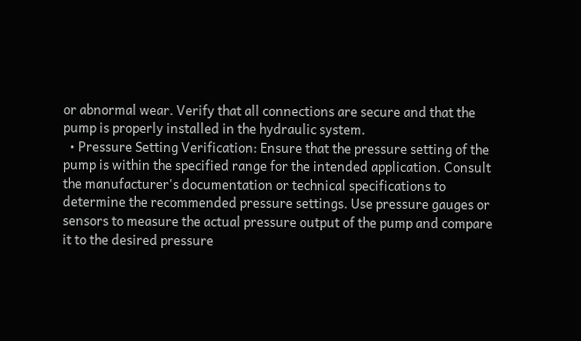or abnormal wear. Verify that all connections are secure and that the pump is properly installed in the hydraulic system.
  • Pressure Setting Verification: Ensure that the pressure setting of the pump is within the specified range for the intended application. Consult the manufacturer's documentation or technical specifications to determine the recommended pressure settings. Use pressure gauges or sensors to measure the actual pressure output of the pump and compare it to the desired pressure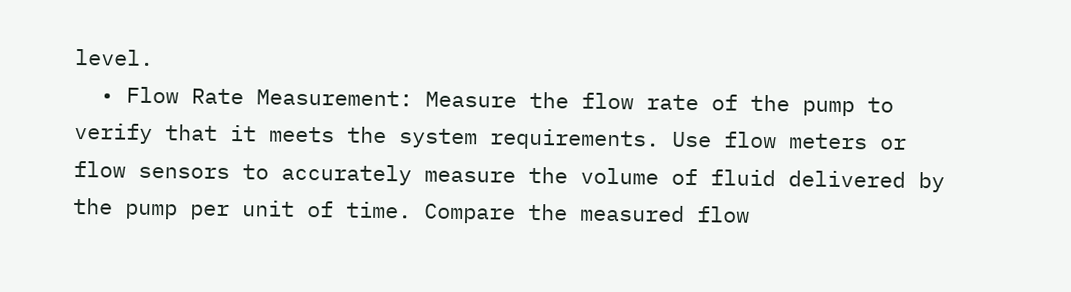level.
  • Flow Rate Measurement: Measure the flow rate of the pump to verify that it meets the system requirements. Use flow meters or flow sensors to accurately measure the volume of fluid delivered by the pump per unit of time. Compare the measured flow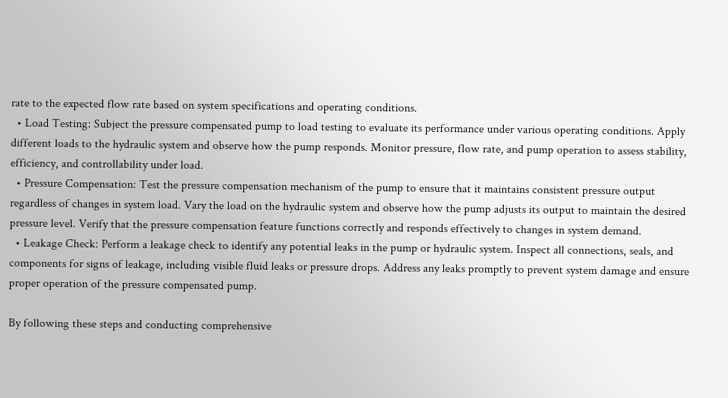rate to the expected flow rate based on system specifications and operating conditions.
  • Load Testing: Subject the pressure compensated pump to load testing to evaluate its performance under various operating conditions. Apply different loads to the hydraulic system and observe how the pump responds. Monitor pressure, flow rate, and pump operation to assess stability, efficiency, and controllability under load.
  • Pressure Compensation: Test the pressure compensation mechanism of the pump to ensure that it maintains consistent pressure output regardless of changes in system load. Vary the load on the hydraulic system and observe how the pump adjusts its output to maintain the desired pressure level. Verify that the pressure compensation feature functions correctly and responds effectively to changes in system demand.
  • Leakage Check: Perform a leakage check to identify any potential leaks in the pump or hydraulic system. Inspect all connections, seals, and components for signs of leakage, including visible fluid leaks or pressure drops. Address any leaks promptly to prevent system damage and ensure proper operation of the pressure compensated pump.

By following these steps and conducting comprehensive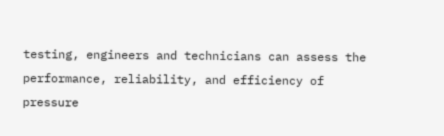testing, engineers and technicians can assess the performance, reliability, and efficiency of pressure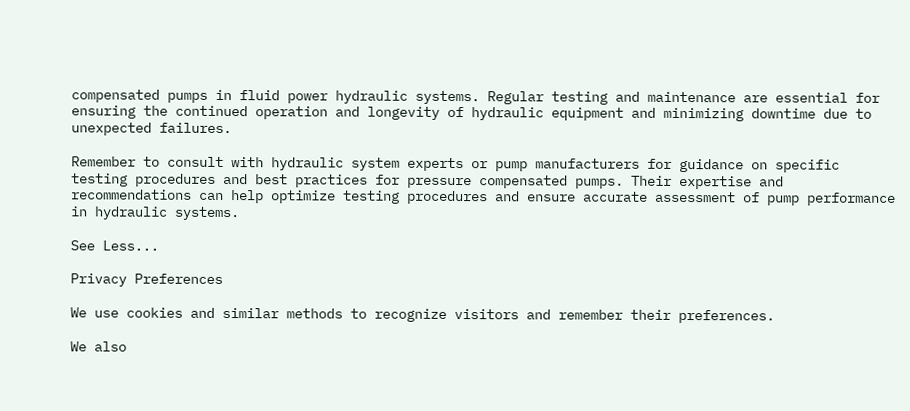compensated pumps in fluid power hydraulic systems. Regular testing and maintenance are essential for ensuring the continued operation and longevity of hydraulic equipment and minimizing downtime due to unexpected failures.

Remember to consult with hydraulic system experts or pump manufacturers for guidance on specific testing procedures and best practices for pressure compensated pumps. Their expertise and recommendations can help optimize testing procedures and ensure accurate assessment of pump performance in hydraulic systems.

See Less...

Privacy Preferences

We use cookies and similar methods to recognize visitors and remember their preferences.

We also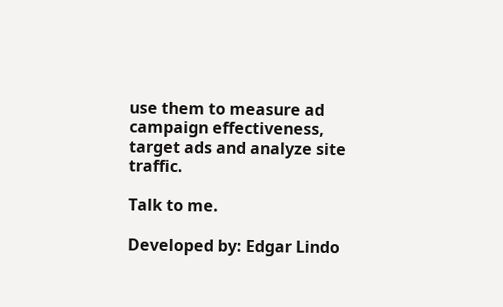use them to measure ad campaign effectiveness, target ads and analyze site traffic.

Talk to me.

Developed by: Edgar Lindo